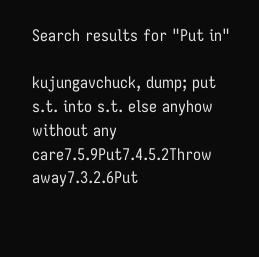Search results for "Put in"

kujungavchuck, dump; put s.t. into s.t. else anyhow without any care7.5.9Put7.4.5.2Throw away7.3.2.6Put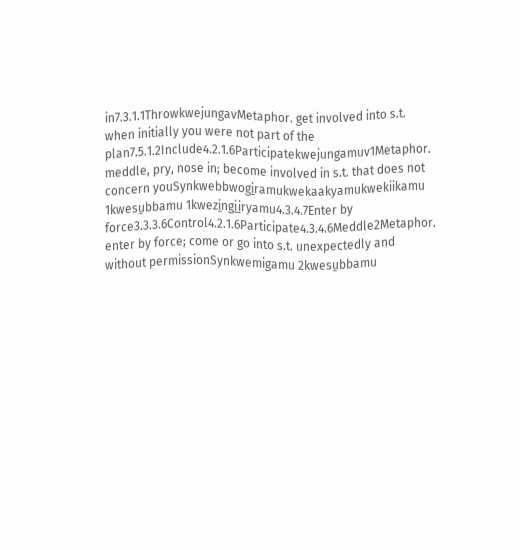in7.3.1.1ThrowkwejungavMetaphor. get involved into s.t. when initially you were not part of the plan7.5.1.2Include4.2.1.6Participatekwejungamuv1Metaphor. meddle, pry, nose in; become involved in s.t. that does not concern youSynkwebbwogi̱ramukwekaakyamukwekiikamu 1kwesu̱bbamu 1kwezi̱ngi̱i̱ryamu4.3.4.7Enter by force3.3.3.6Control4.2.1.6Participate4.3.4.6Meddle2Metaphor. enter by force; come or go into s.t. unexpectedly and without permissionSynkwemigamu 2kwesu̱bbamu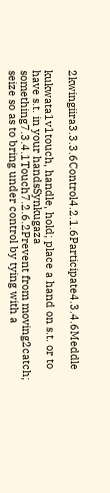2kwingiira3.3.3.6Control4.2.1.6Participate4.3.4.6Meddle

kukwata1v1touch, handle, hold; place a hand on s.t. or to have s.t. in your handsSynkugaza something7.3.4.1Touch7.2.6.2Prevent from moving2catch; seize so as to bring under control by tying with a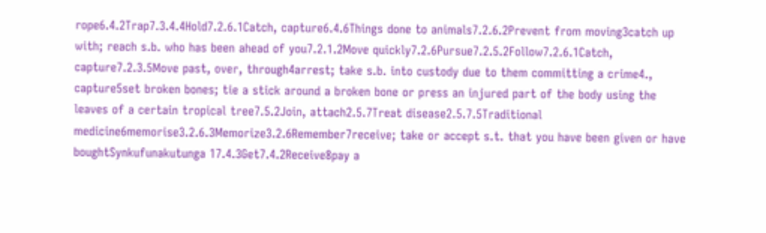rope6.4.2Trap7.3.4.4Hold7.2.6.1Catch, capture6.4.6Things done to animals7.2.6.2Prevent from moving3catch up with; reach s.b. who has been ahead of you7.2.1.2Move quickly7.2.6Pursue7.2.5.2Follow7.2.6.1Catch, capture7.2.3.5Move past, over, through4arrest; take s.b. into custody due to them committing a crime4., capture5set broken bones; tie a stick around a broken bone or press an injured part of the body using the leaves of a certain tropical tree7.5.2Join, attach2.5.7Treat disease2.5.7.5Traditional medicine6memorise3.2.6.3Memorize3.2.6Remember7receive; take or accept s.t. that you have been given or have boughtSynkufunakutunga 17.4.3Get7.4.2Receive8pay a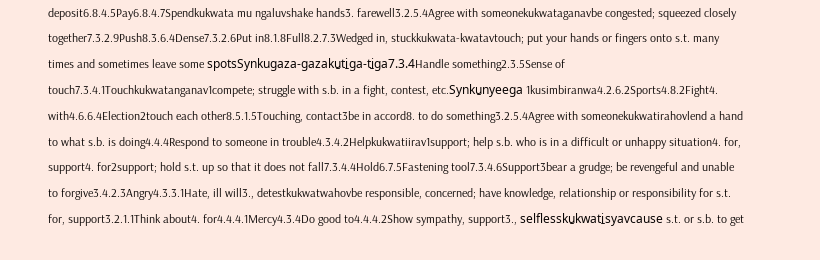deposit6.8.4.5Pay6.8.4.7Spendkukwata mu ngaluvshake hands3. farewell3.2.5.4Agree with someonekukwataganavbe congested; squeezed closely together7.3.2.9Push8.3.6.4Dense7.3.2.6Put in8.1.8Full8.2.7.3Wedged in, stuckkukwata-kwatavtouch; put your hands or fingers onto s.t. many times and sometimes leave some spotsSynkugaza-gazaku̱ti̱ga-ti̱ga7.3.4Handle something2.3.5Sense of touch7.3.4.1Touchkukwatanganav1compete; struggle with s.b. in a fight, contest, etc.Synku̱nyeega 1kusimbiranwa4.2.6.2Sports4.8.2Fight4. with4.6.6.4Election2touch each other8.5.1.5Touching, contact3be in accord8. to do something3.2.5.4Agree with someonekukwatirahovlend a hand to what s.b. is doing4.4.4Respond to someone in trouble4.3.4.2Helpkukwatiirav1support; help s.b. who is in a difficult or unhappy situation4. for, support4. for2support; hold s.t. up so that it does not fall7.3.4.4Hold6.7.5Fastening tool7.3.4.6Support3bear a grudge; be revengeful and unable to forgive3.4.2.3Angry4.3.3.1Hate, ill will3., detestkukwatwahovbe responsible, concerned; have knowledge, relationship or responsibility for s.t. for, support3.2.1.1Think about4. for4.4.4.1Mercy4.3.4Do good to4.4.4.2Show sympathy, support3., selflessku̱kwati̱syavcause s.t. or s.b. to get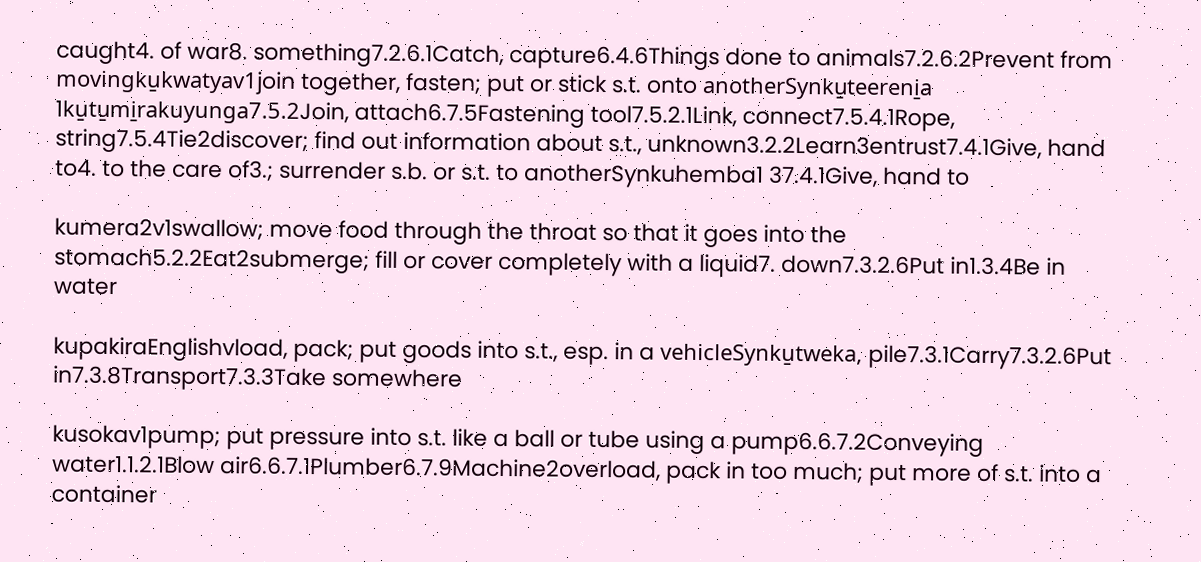caught4. of war8. something7.2.6.1Catch, capture6.4.6Things done to animals7.2.6.2Prevent from movingku̱kwatyav1join together, fasten; put or stick s.t. onto anotherSynku̱teereni̱a 1ku̱tu̱mi̱rakuyunga7.5.2Join, attach6.7.5Fastening tool7.5.2.1Link, connect7.5.4.1Rope, string7.5.4Tie2discover; find out information about s.t., unknown3.2.2Learn3entrust7.4.1Give, hand to4. to the care of3.; surrender s.b. or s.t. to anotherSynkuhemba1 37.4.1Give, hand to

kumera2v1swallow; move food through the throat so that it goes into the stomach5.2.2Eat2submerge; fill or cover completely with a liquid7. down7.3.2.6Put in1.3.4Be in water

kupakiraEnglishvload, pack; put goods into s.t., esp. in a vehicleSynku̱tweka, pile7.3.1Carry7.3.2.6Put in7.3.8Transport7.3.3Take somewhere

kusokav1pump; put pressure into s.t. like a ball or tube using a pump6.6.7.2Conveying water1.1.2.1Blow air6.6.7.1Plumber6.7.9Machine2overload, pack in too much; put more of s.t. into a container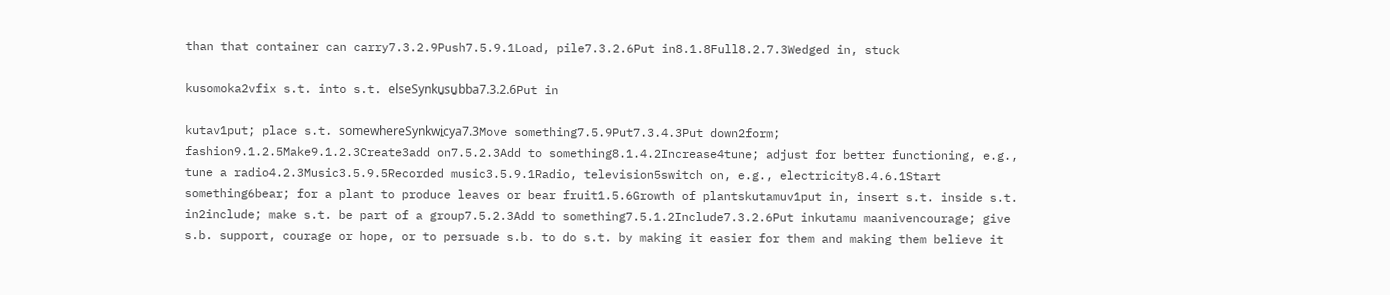than that container can carry7.3.2.9Push7.5.9.1Load, pile7.3.2.6Put in8.1.8Full8.2.7.3Wedged in, stuck

kusomoka2vfix s.t. into s.t. elseSynku̱su̱bba7.3.2.6Put in

kutav1put; place s.t. somewhereSynkwi̱cya7.3Move something7.5.9Put7.3.4.3Put down2form; fashion9.1.2.5Make9.1.2.3Create3add on7.5.2.3Add to something8.1.4.2Increase4tune; adjust for better functioning, e.g., tune a radio4.2.3Music3.5.9.5Recorded music3.5.9.1Radio, television5switch on, e.g., electricity8.4.6.1Start something6bear; for a plant to produce leaves or bear fruit1.5.6Growth of plantskutamuv1put in, insert s.t. inside s.t. in2include; make s.t. be part of a group7.5.2.3Add to something7.5.1.2Include7.3.2.6Put inkutamu maanivencourage; give s.b. support, courage or hope, or to persuade s.b. to do s.t. by making it easier for them and making them believe it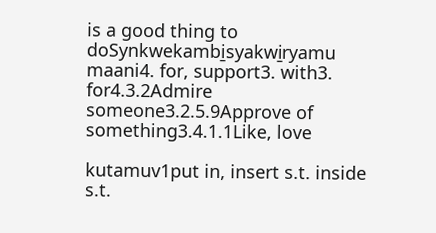is a good thing to doSynkwekambi̱syakwi̱ryamu maani4. for, support3. with3. for4.3.2Admire someone3.2.5.9Approve of something3.4.1.1Like, love

kutamuv1put in, insert s.t. inside s.t.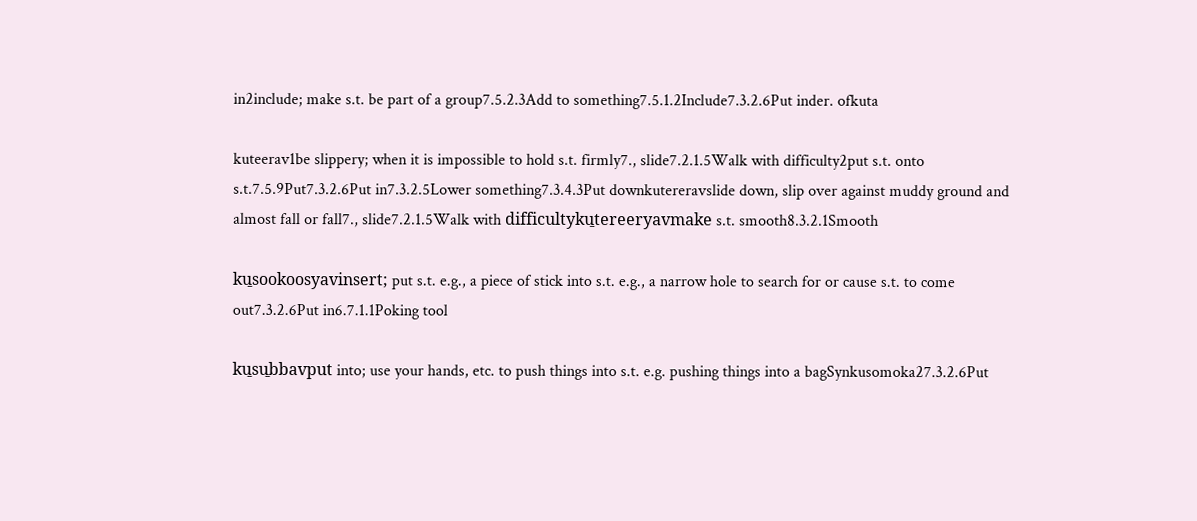in2include; make s.t. be part of a group7.5.2.3Add to something7.5.1.2Include7.3.2.6Put inder. ofkuta

kuteerav1be slippery; when it is impossible to hold s.t. firmly7., slide7.2.1.5Walk with difficulty2put s.t. onto s.t.7.5.9Put7.3.2.6Put in7.3.2.5Lower something7.3.4.3Put downkutereravslide down, slip over against muddy ground and almost fall or fall7., slide7.2.1.5Walk with difficultyku̱tereeryavmake s.t. smooth8.3.2.1Smooth

ku̱sookoosyavinsert; put s.t. e.g., a piece of stick into s.t. e.g., a narrow hole to search for or cause s.t. to come out7.3.2.6Put in6.7.1.1Poking tool

ku̱su̱bbavput into; use your hands, etc. to push things into s.t. e.g. pushing things into a bagSynkusomoka27.3.2.6Put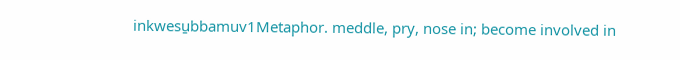inkwesu̱bbamuv1Metaphor. meddle, pry, nose in; become involved in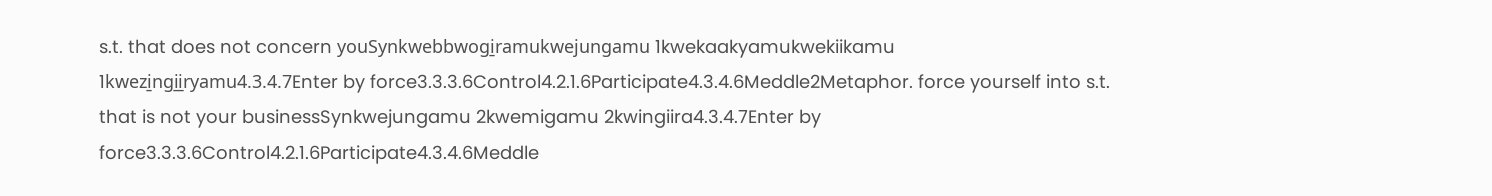s.t. that does not concern youSynkwebbwogi̱ramukwejungamu 1kwekaakyamukwekiikamu 1kwezi̱ngi̱i̱ryamu4.3.4.7Enter by force3.3.3.6Control4.2.1.6Participate4.3.4.6Meddle2Metaphor. force yourself into s.t. that is not your businessSynkwejungamu 2kwemigamu 2kwingiira4.3.4.7Enter by force3.3.3.6Control4.2.1.6Participate4.3.4.6Meddle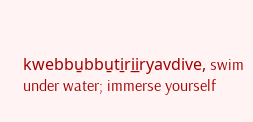kwebbu̱bbu̱ti̱ri̱i̱ryavdive, swim under water; immerse yourself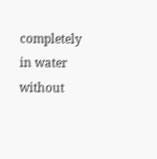completely in water without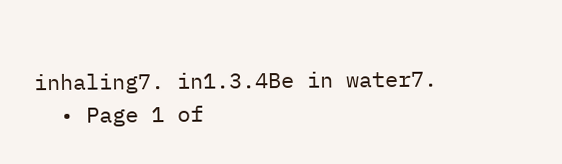inhaling7. in1.3.4Be in water7.
  • Page 1 of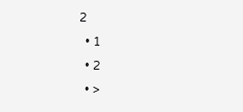2
  • 1
  • 2
  • >